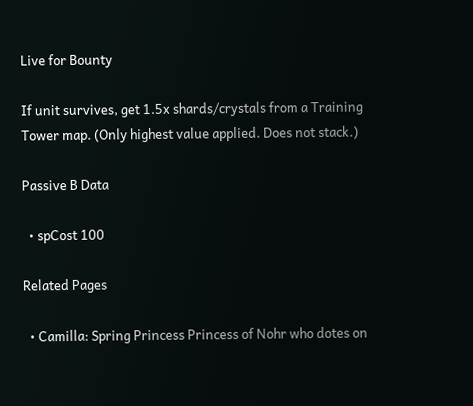Live for Bounty

If unit survives, get 1.5x shards/crystals from a Training Tower map. (Only highest value applied. Does not stack.)

Passive B Data

  • spCost 100

Related Pages

  • Camilla: Spring Princess Princess of Nohr who dotes on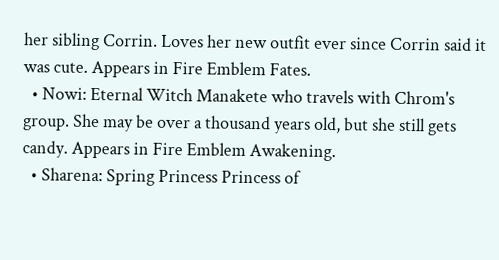her sibling Corrin. Loves her new outfit ever since Corrin said it was cute. Appears in Fire Emblem Fates.
  • Nowi: Eternal Witch Manakete who travels with Chrom's group. She may be over a thousand years old, but she still gets candy. Appears in Fire Emblem Awakening.
  • Sharena: Spring Princess Princess of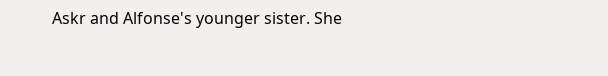Askr and Alfonse's younger sister. She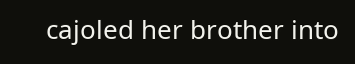cajoled her brother into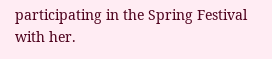participating in the Spring Festival with her.